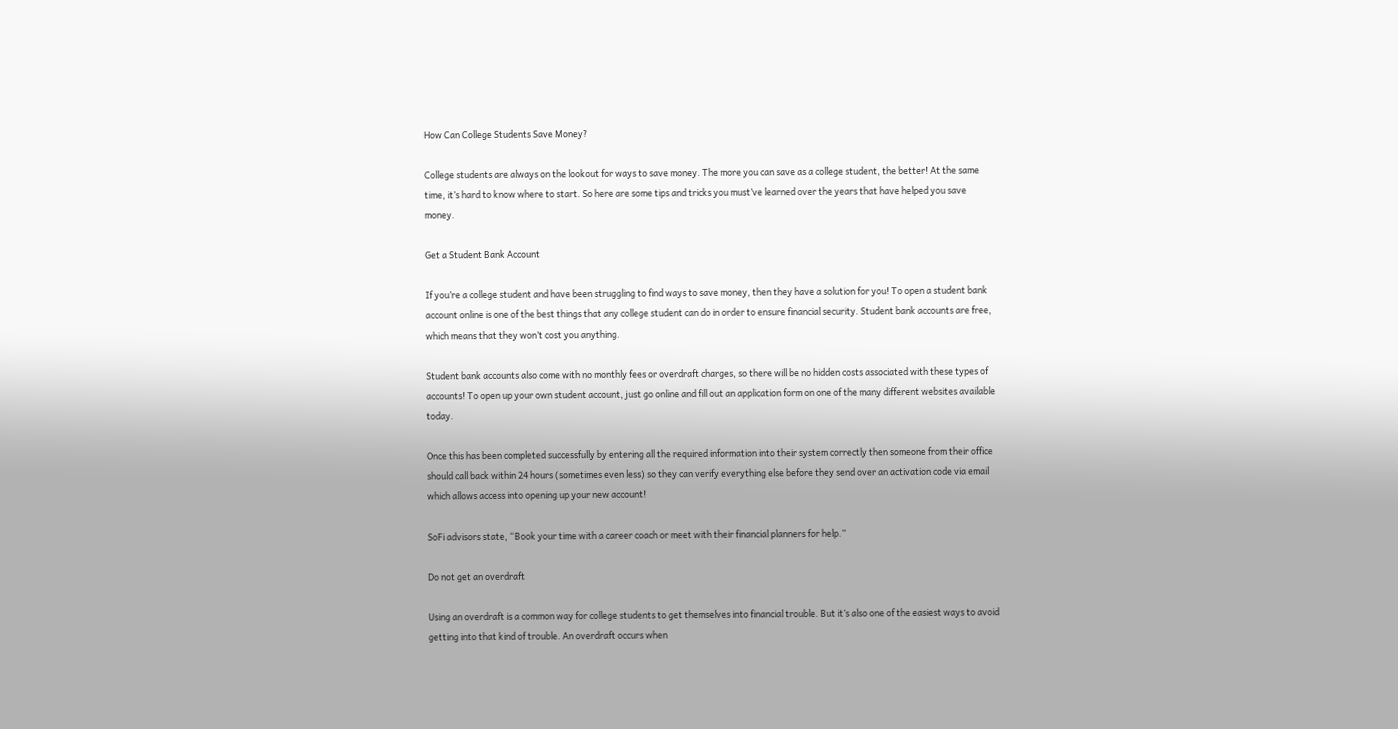How Can College Students Save Money?

College students are always on the lookout for ways to save money. The more you can save as a college student, the better! At the same time, it’s hard to know where to start. So here are some tips and tricks you must’ve learned over the years that have helped you save money.

Get a Student Bank Account

If you’re a college student and have been struggling to find ways to save money, then they have a solution for you! To open a student bank account online is one of the best things that any college student can do in order to ensure financial security. Student bank accounts are free, which means that they won’t cost you anything.

Student bank accounts also come with no monthly fees or overdraft charges, so there will be no hidden costs associated with these types of accounts! To open up your own student account, just go online and fill out an application form on one of the many different websites available today.

Once this has been completed successfully by entering all the required information into their system correctly then someone from their office should call back within 24 hours (sometimes even less) so they can verify everything else before they send over an activation code via email which allows access into opening up your new account!

SoFi advisors state, “Book your time with a career coach or meet with their financial planners for help.”

Do not get an overdraft

Using an overdraft is a common way for college students to get themselves into financial trouble. But it’s also one of the easiest ways to avoid getting into that kind of trouble. An overdraft occurs when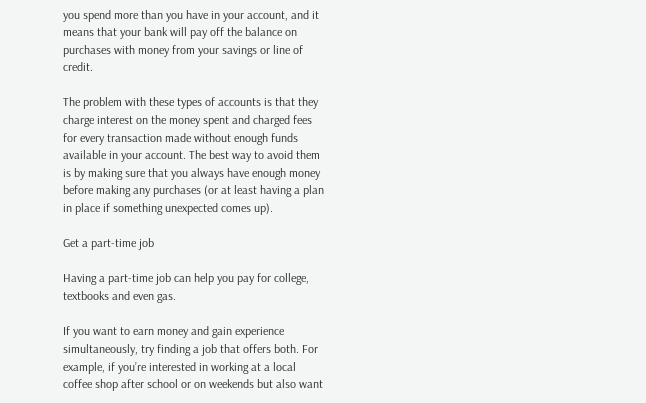you spend more than you have in your account, and it means that your bank will pay off the balance on purchases with money from your savings or line of credit.

The problem with these types of accounts is that they charge interest on the money spent and charged fees for every transaction made without enough funds available in your account. The best way to avoid them is by making sure that you always have enough money before making any purchases (or at least having a plan in place if something unexpected comes up).

Get a part-time job

Having a part-time job can help you pay for college, textbooks and even gas.

If you want to earn money and gain experience simultaneously, try finding a job that offers both. For example, if you’re interested in working at a local coffee shop after school or on weekends but also want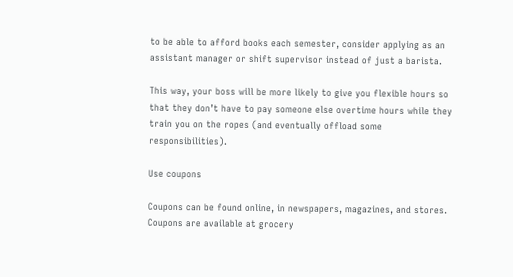to be able to afford books each semester, consider applying as an assistant manager or shift supervisor instead of just a barista.

This way, your boss will be more likely to give you flexible hours so that they don’t have to pay someone else overtime hours while they train you on the ropes (and eventually offload some responsibilities).

Use coupons

Coupons can be found online, in newspapers, magazines, and stores. Coupons are available at grocery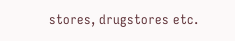stores, drugstores etc.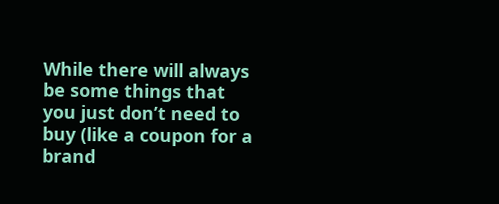While there will always be some things that you just don’t need to buy (like a coupon for a brand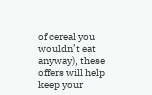of cereal you wouldn’t eat anyway), these offers will help keep your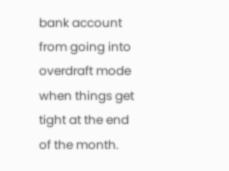bank account from going into overdraft mode when things get tight at the end of the month.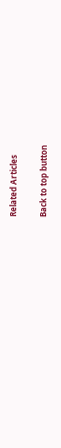Related Articles

Back to top button